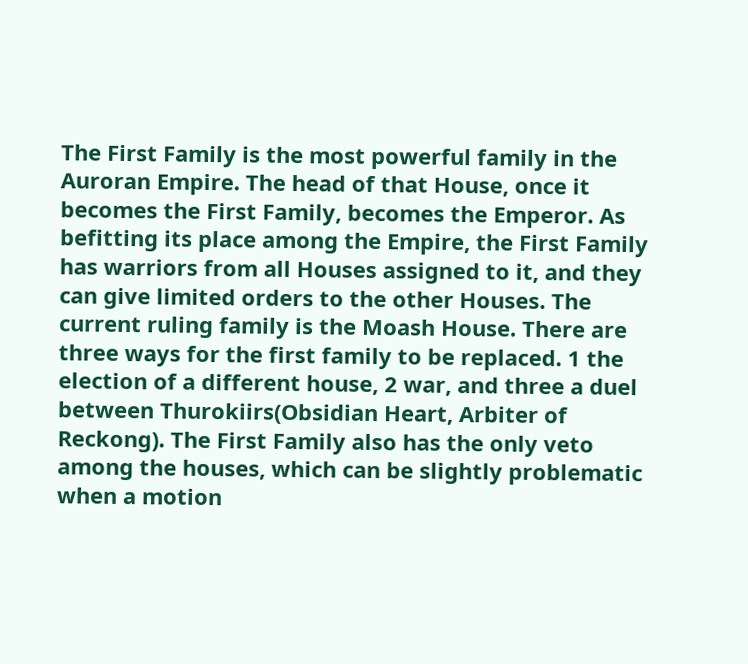The First Family is the most powerful family in the Auroran Empire. The head of that House, once it becomes the First Family, becomes the Emperor. As befitting its place among the Empire, the First Family has warriors from all Houses assigned to it, and they can give limited orders to the other Houses. The current ruling family is the Moash House. There are three ways for the first family to be replaced. 1 the election of a different house, 2 war, and three a duel between Thurokiirs(Obsidian Heart, Arbiter of Reckong). The First Family also has the only veto among the houses, which can be slightly problematic when a motion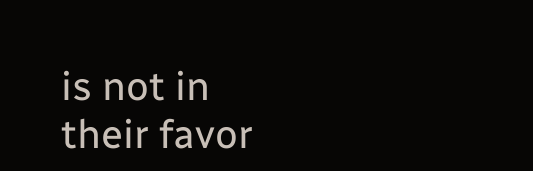is not in their favor